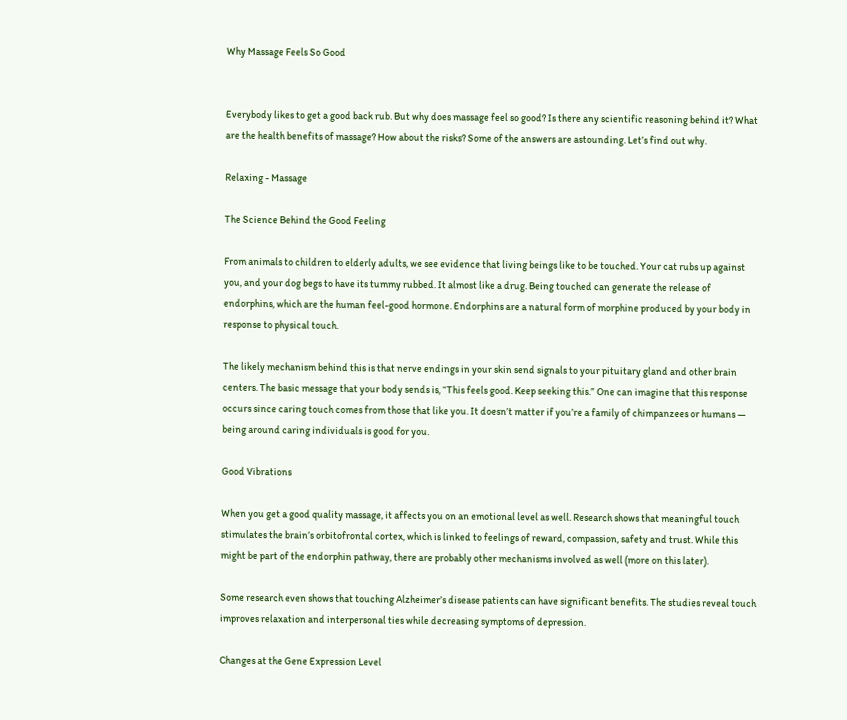Why Massage Feels So Good


Everybody likes to get a good back rub. But why does massage feel so good? Is there any scientific reasoning behind it? What are the health benefits of massage? How about the risks? Some of the answers are astounding. Let’s find out why.

Relaxing - Massage

The Science Behind the Good Feeling

From animals to children to elderly adults, we see evidence that living beings like to be touched. Your cat rubs up against you, and your dog begs to have its tummy rubbed. It almost like a drug. Being touched can generate the release of endorphins, which are the human feel-good hormone. Endorphins are a natural form of morphine produced by your body in response to physical touch.

The likely mechanism behind this is that nerve endings in your skin send signals to your pituitary gland and other brain centers. The basic message that your body sends is, “This feels good. Keep seeking this.” One can imagine that this response occurs since caring touch comes from those that like you. It doesn’t matter if you’re a family of chimpanzees or humans ― being around caring individuals is good for you.

Good Vibrations

When you get a good quality massage, it affects you on an emotional level as well. Research shows that meaningful touch stimulates the brain’s orbitofrontal cortex, which is linked to feelings of reward, compassion, safety and trust. While this might be part of the endorphin pathway, there are probably other mechanisms involved as well (more on this later).

Some research even shows that touching Alzheimer’s disease patients can have significant benefits. The studies reveal touch improves relaxation and interpersonal ties while decreasing symptoms of depression.

Changes at the Gene Expression Level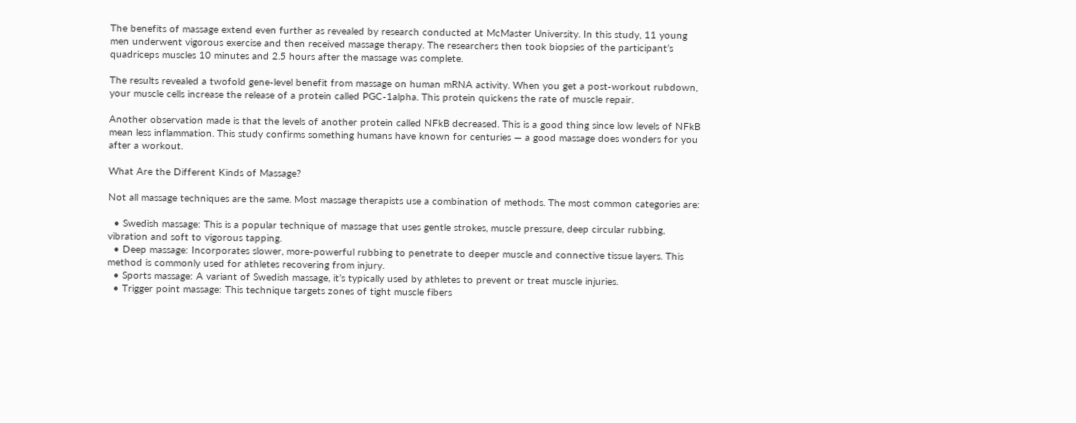The benefits of massage extend even further as revealed by research conducted at McMaster University. In this study, 11 young men underwent vigorous exercise and then received massage therapy. The researchers then took biopsies of the participant’s quadriceps muscles 10 minutes and 2.5 hours after the massage was complete.

The results revealed a twofold gene-level benefit from massage on human mRNA activity. When you get a post-workout rubdown, your muscle cells increase the release of a protein called PGC-1alpha. This protein quickens the rate of muscle repair.

Another observation made is that the levels of another protein called NFkB decreased. This is a good thing since low levels of NFkB mean less inflammation. This study confirms something humans have known for centuries ― a good massage does wonders for you after a workout.

What Are the Different Kinds of Massage?

Not all massage techniques are the same. Most massage therapists use a combination of methods. The most common categories are:

  • Swedish massage: This is a popular technique of massage that uses gentle strokes, muscle pressure, deep circular rubbing, vibration and soft to vigorous tapping.
  • Deep massage: Incorporates slower, more-powerful rubbing to penetrate to deeper muscle and connective tissue layers. This method is commonly used for athletes recovering from injury.
  • Sports massage: A variant of Swedish massage, it’s typically used by athletes to prevent or treat muscle injuries.
  • Trigger point massage: This technique targets zones of tight muscle fibers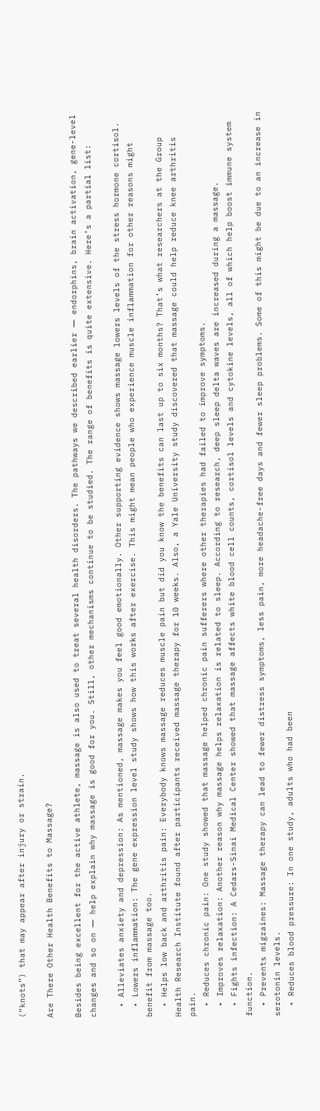(“knots”) that may appear after injury or strain.

Are There Other Health Benefits to Massage?

Besides being excellent for the active athlete, massage is also used to treat several health disorders. The pathways we described earlier ― endorphins, brain activation, gene-level changes and so on ― help explain why massage is good for you. Still, other mechanisms continue to be studied. The range of benefits is quite extensive. Here’s a partial list:

  • Alleviates anxiety and depression: As mentioned, massage makes you feel good emotionally. Other supporting evidence shows massage lowers levels of the stress hormone cortisol.
  • Lowers inflammation: The gene expression level study shows how this works after exercise. This might mean people who experience muscle inflammation for other reasons might benefit from massage too.
  • Helps low back and arthritis pain: Everybody knows massage reduces muscle pain but did you know the benefits can last up to six months? That’s what researchers at the Group Health Research Institute found after participants received massage therapy for 10 weeks. Also, a Yale University study discovered that massage could help reduce knee arthritis pain.
  • Reduces chronic pain: One study showed that massage helped chronic pain sufferers where other therapies had failed to improve symptoms.
  • Improves relaxation: Another reason why massage helps relaxation is related to sleep. According to research, deep sleep delta waves are increased during a massage.
  • Fights infection: A Cedars-Sinai Medical Center showed that massage affects white blood cell counts, cortisol levels and cytokine levels, all of which help boost immune system function.
  • Prevents migraines: Massage therapy can lead to fewer distress symptoms, less pain, more headache-free days and fewer sleep problems. Some of this might be due to an increase in serotonin levels.
  • Reduces blood pressure: In one study, adults who had been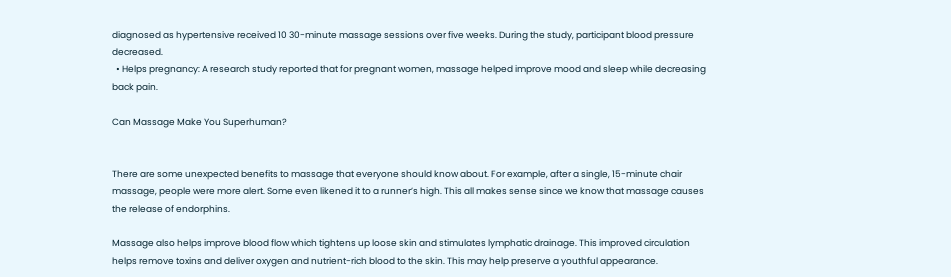diagnosed as hypertensive received 10 30-minute massage sessions over five weeks. During the study, participant blood pressure decreased.
  • Helps pregnancy: A research study reported that for pregnant women, massage helped improve mood and sleep while decreasing back pain.

Can Massage Make You Superhuman?


There are some unexpected benefits to massage that everyone should know about. For example, after a single, 15-minute chair massage, people were more alert. Some even likened it to a runner’s high. This all makes sense since we know that massage causes the release of endorphins.

Massage also helps improve blood flow which tightens up loose skin and stimulates lymphatic drainage. This improved circulation helps remove toxins and deliver oxygen and nutrient-rich blood to the skin. This may help preserve a youthful appearance.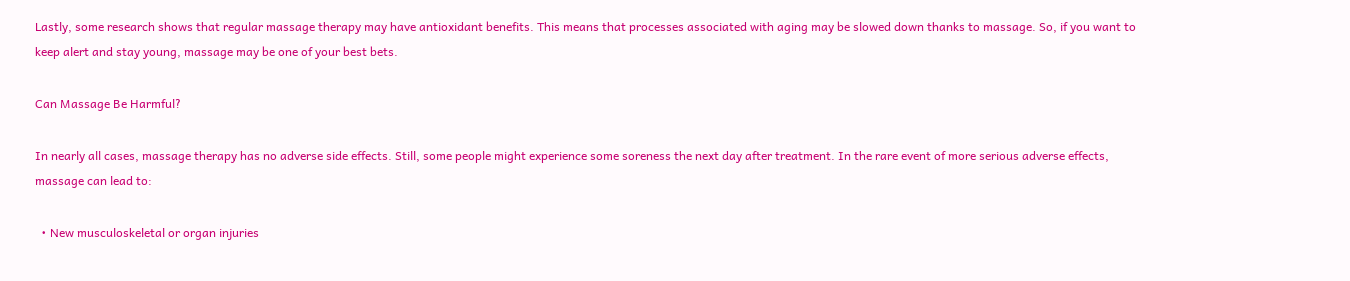Lastly, some research shows that regular massage therapy may have antioxidant benefits. This means that processes associated with aging may be slowed down thanks to massage. So, if you want to keep alert and stay young, massage may be one of your best bets.

Can Massage Be Harmful?

In nearly all cases, massage therapy has no adverse side effects. Still, some people might experience some soreness the next day after treatment. In the rare event of more serious adverse effects, massage can lead to:

  • New musculoskeletal or organ injuries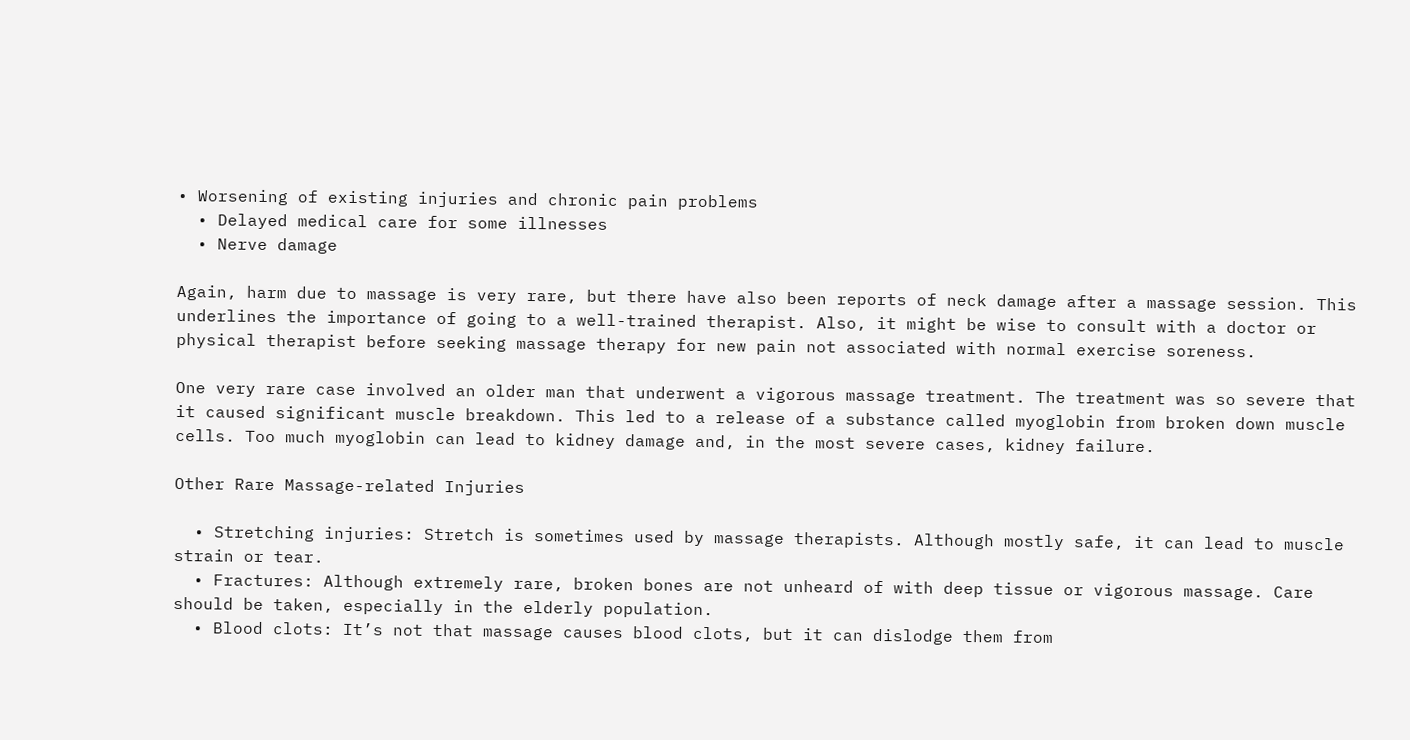• Worsening of existing injuries and chronic pain problems
  • Delayed medical care for some illnesses
  • Nerve damage

Again, harm due to massage is very rare, but there have also been reports of neck damage after a massage session. This underlines the importance of going to a well-trained therapist. Also, it might be wise to consult with a doctor or physical therapist before seeking massage therapy for new pain not associated with normal exercise soreness.

One very rare case involved an older man that underwent a vigorous massage treatment. The treatment was so severe that it caused significant muscle breakdown. This led to a release of a substance called myoglobin from broken down muscle cells. Too much myoglobin can lead to kidney damage and, in the most severe cases, kidney failure.

Other Rare Massage-related Injuries

  • Stretching injuries: Stretch is sometimes used by massage therapists. Although mostly safe, it can lead to muscle strain or tear.
  • Fractures: Although extremely rare, broken bones are not unheard of with deep tissue or vigorous massage. Care should be taken, especially in the elderly population.
  • Blood clots: It’s not that massage causes blood clots, but it can dislodge them from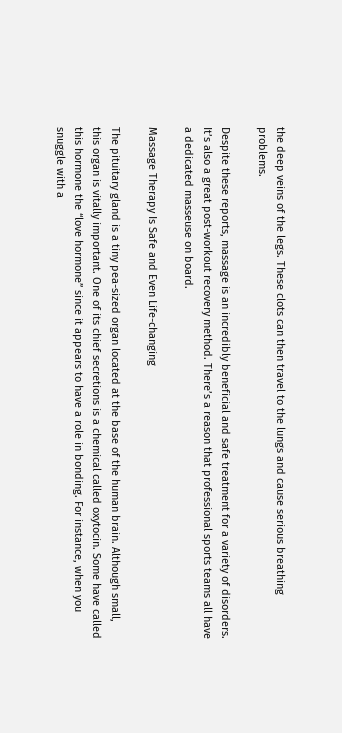the deep veins of the legs. These clots can then travel to the lungs and cause serious breathing problems.

Despite these reports, massage is an incredibly beneficial and safe treatment for a variety of disorders. It’s also a great post-workout recovery method. There’s a reason that professional sports teams all have a dedicated masseuse on board.

Massage Therapy Is Safe and Even Life-changing

The pituitary gland is a tiny pea-sized organ located at the base of the human brain. Although small, this organ is vitally important. One of its chief secretions is a chemical called oxytocin. Some have called this hormone the “love hormone” since it appears to have a role in bonding. For instance, when you snuggle with a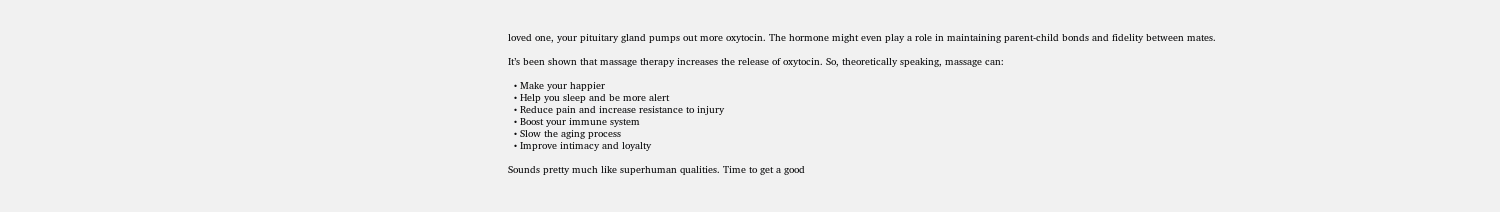loved one, your pituitary gland pumps out more oxytocin. The hormone might even play a role in maintaining parent-child bonds and fidelity between mates.

It’s been shown that massage therapy increases the release of oxytocin. So, theoretically speaking, massage can:

  • Make your happier
  • Help you sleep and be more alert
  • Reduce pain and increase resistance to injury
  • Boost your immune system
  • Slow the aging process
  • Improve intimacy and loyalty

Sounds pretty much like superhuman qualities. Time to get a good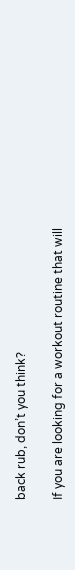back rub, don’t you think?

If you are looking for a workout routine that will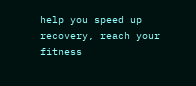help you speed up recovery, reach your fitness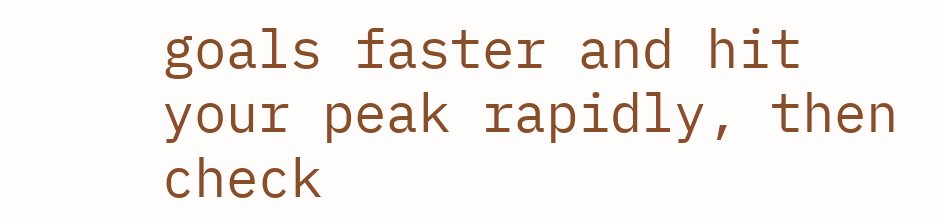goals faster and hit your peak rapidly, then check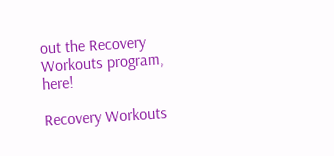out the Recovery Workouts program, here!

Recovery Workouts